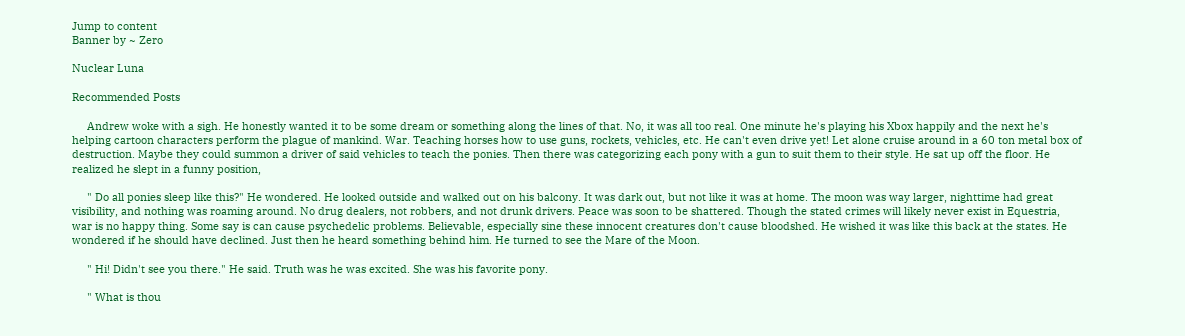Jump to content
Banner by ~ Zero

Nuclear Luna

Recommended Posts

     Andrew woke with a sigh. He honestly wanted it to be some dream or something along the lines of that. No, it was all too real. One minute he's playing his Xbox happily and the next he's helping cartoon characters perform the plague of mankind. War. Teaching horses how to use guns, rockets, vehicles, etc. He can't even drive yet! Let alone cruise around in a 60 ton metal box of destruction. Maybe they could summon a driver of said vehicles to teach the ponies. Then there was categorizing each pony with a gun to suit them to their style. He sat up off the floor. He realized he slept in a funny position,

     " Do all ponies sleep like this?" He wondered. He looked outside and walked out on his balcony. It was dark out, but not like it was at home. The moon was way larger, nighttime had great visibility, and nothing was roaming around. No drug dealers, not robbers, and not drunk drivers. Peace was soon to be shattered. Though the stated crimes will likely never exist in Equestria, war is no happy thing. Some say is can cause psychedelic problems. Believable, especially sine these innocent creatures don't cause bloodshed. He wished it was like this back at the states. He wondered if he should have declined. Just then he heard something behind him. He turned to see the Mare of the Moon.

     " Hi! Didn't see you there." He said. Truth was he was excited. She was his favorite pony.

     " What is thou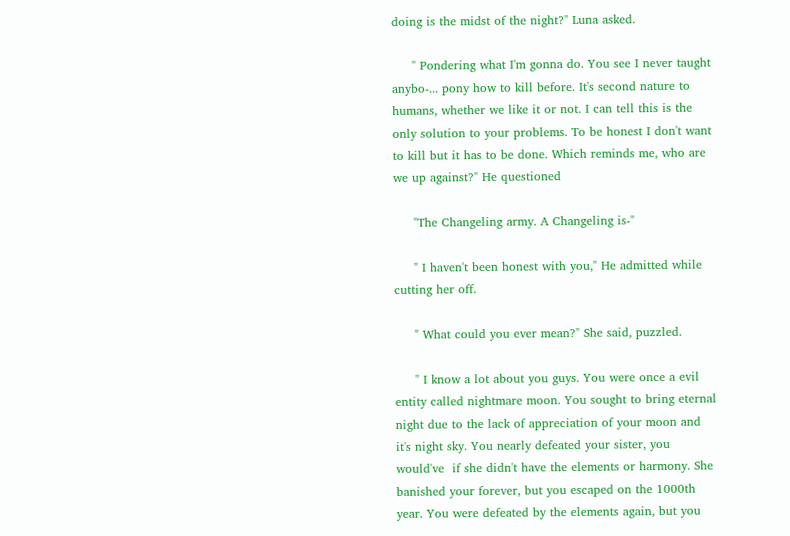doing is the midst of the night?" Luna asked.

     " Pondering what I'm gonna do. You see I never taught anybo-... pony how to kill before. It's second nature to humans, whether we like it or not. I can tell this is the only solution to your problems. To be honest I don't want to kill but it has to be done. Which reminds me, who are we up against?" He questioned

     "The Changeling army. A Changeling is-"

     " I haven't been honest with you," He admitted while cutting her off.

     " What could you ever mean?" She said, puzzled.

     " I know a lot about you guys. You were once a evil entity called nightmare moon. You sought to bring eternal night due to the lack of appreciation of your moon and it's night sky. You nearly defeated your sister, you would've  if she didn't have the elements or harmony. She banished your forever, but you escaped on the 1000th year. You were defeated by the elements again, but you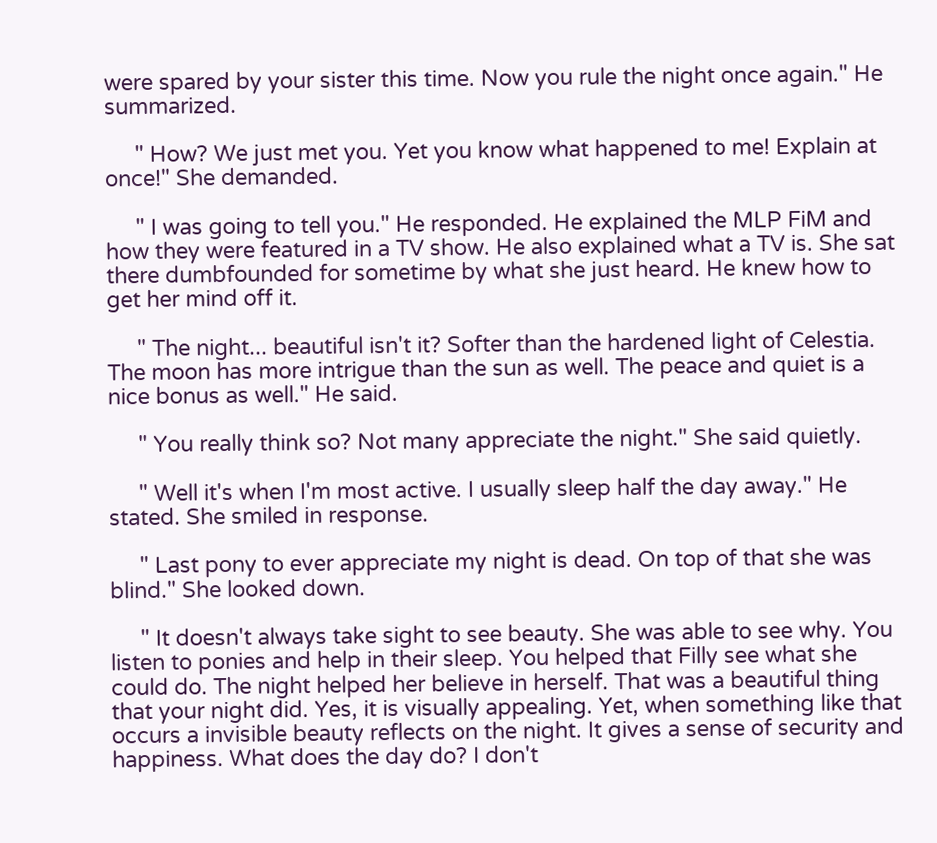were spared by your sister this time. Now you rule the night once again." He summarized.

     " How? We just met you. Yet you know what happened to me! Explain at once!" She demanded.

     " I was going to tell you." He responded. He explained the MLP FiM and how they were featured in a TV show. He also explained what a TV is. She sat there dumbfounded for sometime by what she just heard. He knew how to get her mind off it.

     " The night... beautiful isn't it? Softer than the hardened light of Celestia. The moon has more intrigue than the sun as well. The peace and quiet is a nice bonus as well." He said.

     " You really think so? Not many appreciate the night." She said quietly.

     " Well it's when I'm most active. I usually sleep half the day away." He stated. She smiled in response.

     " Last pony to ever appreciate my night is dead. On top of that she was blind." She looked down.

     " It doesn't always take sight to see beauty. She was able to see why. You listen to ponies and help in their sleep. You helped that Filly see what she could do. The night helped her believe in herself. That was a beautiful thing that your night did. Yes, it is visually appealing. Yet, when something like that occurs a invisible beauty reflects on the night. It gives a sense of security and happiness. What does the day do? I don't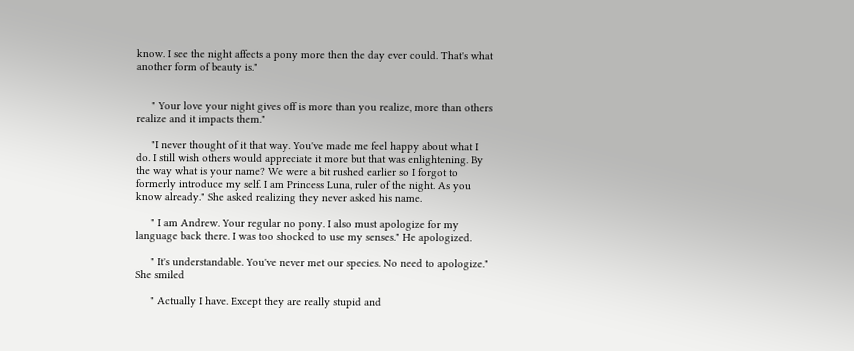know. I see the night affects a pony more then the day ever could. That's what another form of beauty is."


     " Your love your night gives off is more than you realize, more than others realize and it impacts them."

     "I never thought of it that way. You've made me feel happy about what I do. I still wish others would appreciate it more but that was enlightening. By the way what is your name? We were a bit rushed earlier so I forgot to formerly introduce my self. I am Princess Luna, ruler of the night. As you know already." She asked realizing they never asked his name.

     " I am Andrew. Your regular no pony. I also must apologize for my language back there. I was too shocked to use my senses." He apologized.

     " It's understandable. You've never met our species. No need to apologize." She smiled

     " Actually I have. Except they are really stupid and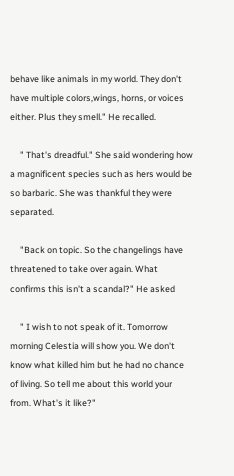behave like animals in my world. They don't have multiple colors,wings, horns, or voices either. Plus they smell." He recalled.

     " That's dreadful." She said wondering how a magnificent species such as hers would be so barbaric. She was thankful they were separated.

     "Back on topic. So the changelings have threatened to take over again. What confirms this isn't a scandal?" He asked

     " I wish to not speak of it. Tomorrow morning Celestia will show you. We don't know what killed him but he had no chance of living. So tell me about this world your from. What's it like?"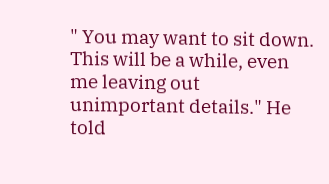" You may want to sit down. This will be a while, even me leaving out unimportant details." He told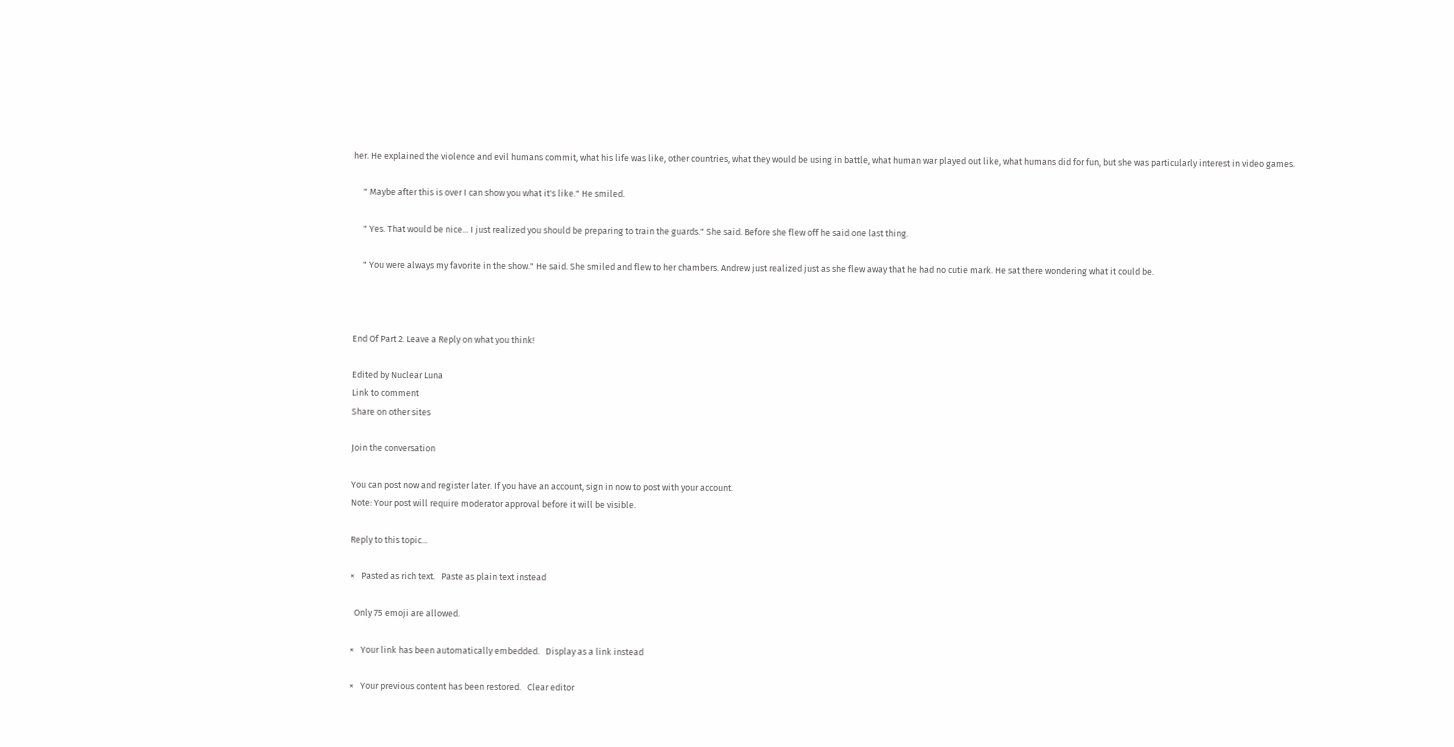her. He explained the violence and evil humans commit, what his life was like, other countries, what they would be using in battle, what human war played out like, what humans did for fun, but she was particularly interest in video games.

     " Maybe after this is over I can show you what it's like." He smiled.

     " Yes. That would be nice... I just realized you should be preparing to train the guards." She said. Before she flew off he said one last thing.

     " You were always my favorite in the show." He said. She smiled and flew to her chambers. Andrew just realized just as she flew away that he had no cutie mark. He sat there wondering what it could be.



End Of Part 2. Leave a Reply on what you think!

Edited by Nuclear Luna
Link to comment
Share on other sites

Join the conversation

You can post now and register later. If you have an account, sign in now to post with your account.
Note: Your post will require moderator approval before it will be visible.

Reply to this topic...

×   Pasted as rich text.   Paste as plain text instead

  Only 75 emoji are allowed.

×   Your link has been automatically embedded.   Display as a link instead

×   Your previous content has been restored.   Clear editor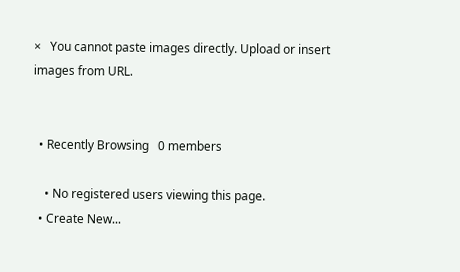×   You cannot paste images directly. Upload or insert images from URL.


  • Recently Browsing   0 members

    • No registered users viewing this page.
  • Create New...